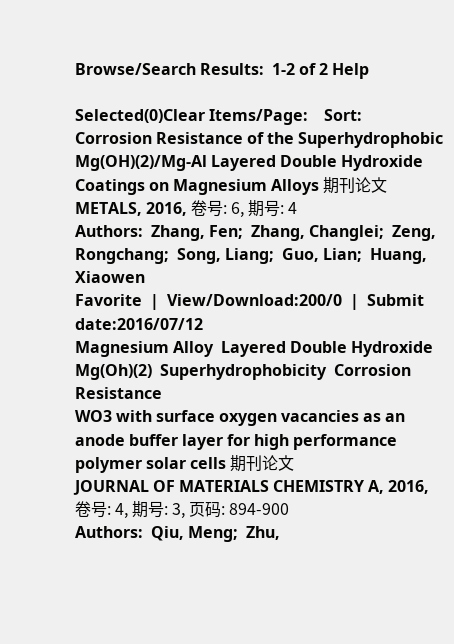Browse/Search Results:  1-2 of 2 Help

Selected(0)Clear Items/Page:    Sort:
Corrosion Resistance of the Superhydrophobic Mg(OH)(2)/Mg-Al Layered Double Hydroxide Coatings on Magnesium Alloys 期刊论文
METALS, 2016, 卷号: 6, 期号: 4
Authors:  Zhang, Fen;  Zhang, Changlei;  Zeng, Rongchang;  Song, Liang;  Guo, Lian;  Huang, Xiaowen
Favorite  |  View/Download:200/0  |  Submit date:2016/07/12
Magnesium Alloy  Layered Double Hydroxide  Mg(Oh)(2)  Superhydrophobicity  Corrosion Resistance
WO3 with surface oxygen vacancies as an anode buffer layer for high performance polymer solar cells 期刊论文
JOURNAL OF MATERIALS CHEMISTRY A, 2016, 卷号: 4, 期号: 3, 页码: 894-900
Authors:  Qiu, Meng;  Zhu,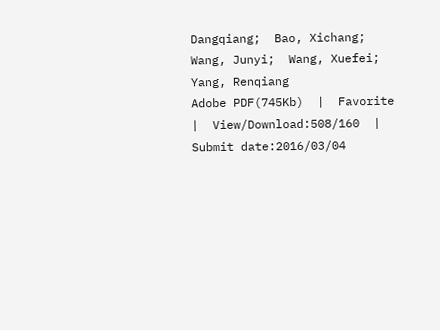Dangqiang;  Bao, Xichang;  Wang, Junyi;  Wang, Xuefei;  Yang, Renqiang
Adobe PDF(745Kb)  |  Favorite  |  View/Download:508/160  |  Submit date:2016/03/04